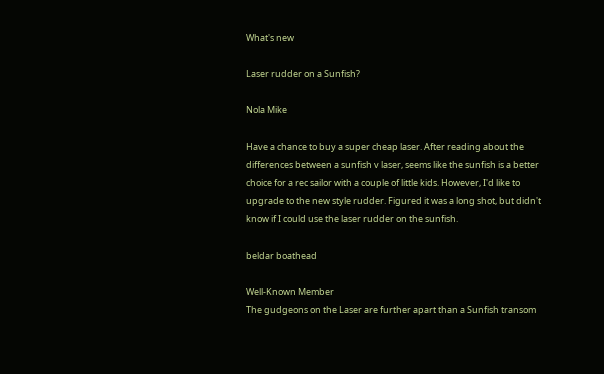What's new

Laser rudder on a Sunfish?

Nola Mike

Have a chance to buy a super cheap laser. After reading about the differences between a sunfish v laser, seems like the sunfish is a better choice for a rec sailor with a couple of little kids. However, I'd like to upgrade to the new style rudder. Figured it was a long shot, but didn't know if I could use the laser rudder on the sunfish.

beldar boathead

Well-Known Member
The gudgeons on the Laser are further apart than a Sunfish transom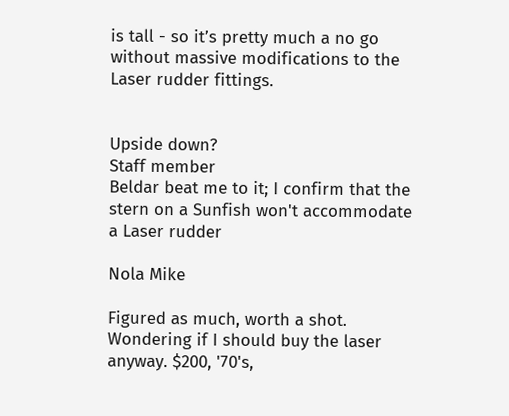is tall - so it’s pretty much a no go without massive modifications to the Laser rudder fittings.


Upside down?
Staff member
Beldar beat me to it; I confirm that the stern on a Sunfish won't accommodate a Laser rudder

Nola Mike

Figured as much, worth a shot. Wondering if I should buy the laser anyway. $200, '70's,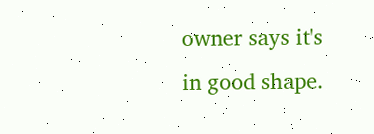owner says it's in good shape.